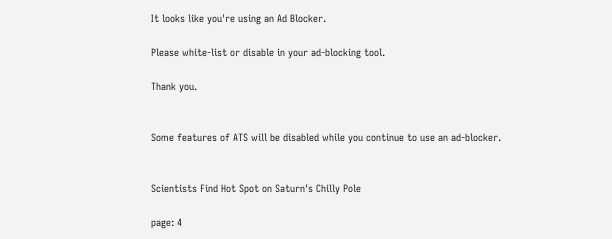It looks like you're using an Ad Blocker.

Please white-list or disable in your ad-blocking tool.

Thank you.


Some features of ATS will be disabled while you continue to use an ad-blocker.


Scientists Find Hot Spot on Saturn's Chilly Pole

page: 4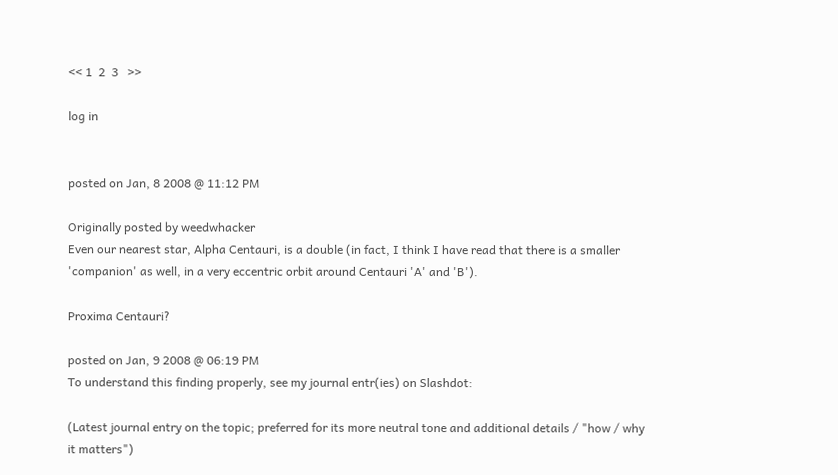<< 1  2  3   >>

log in


posted on Jan, 8 2008 @ 11:12 PM

Originally posted by weedwhacker
Even our nearest star, Alpha Centauri, is a double (in fact, I think I have read that there is a smaller 'companion' as well, in a very eccentric orbit around Centauri 'A' and 'B').

Proxima Centauri?

posted on Jan, 9 2008 @ 06:19 PM
To understand this finding properly, see my journal entr(ies) on Slashdot:

(Latest journal entry on the topic; preferred for its more neutral tone and additional details / "how / why it matters")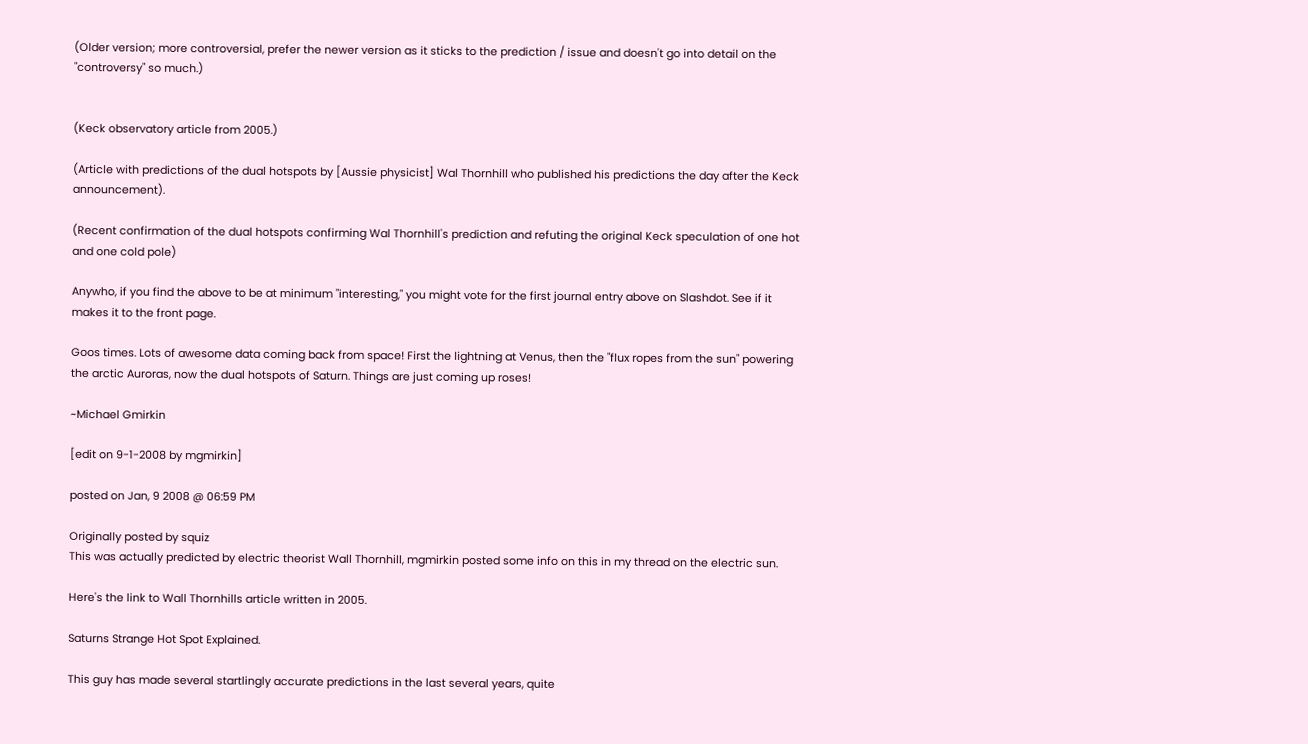(Older version; more controversial, prefer the newer version as it sticks to the prediction / issue and doesn't go into detail on the "controversy" so much.)


(Keck observatory article from 2005.)

(Article with predictions of the dual hotspots by [Aussie physicist] Wal Thornhill who published his predictions the day after the Keck announcement).

(Recent confirmation of the dual hotspots confirming Wal Thornhill's prediction and refuting the original Keck speculation of one hot and one cold pole)

Anywho, if you find the above to be at minimum "interesting," you might vote for the first journal entry above on Slashdot. See if it makes it to the front page.

Goos times. Lots of awesome data coming back from space! First the lightning at Venus, then the "flux ropes from the sun" powering the arctic Auroras, now the dual hotspots of Saturn. Things are just coming up roses!

~Michael Gmirkin

[edit on 9-1-2008 by mgmirkin]

posted on Jan, 9 2008 @ 06:59 PM

Originally posted by squiz
This was actually predicted by electric theorist Wall Thornhill, mgmirkin posted some info on this in my thread on the electric sun.

Here's the link to Wall Thornhills article written in 2005.

Saturns Strange Hot Spot Explained.

This guy has made several startlingly accurate predictions in the last several years, quite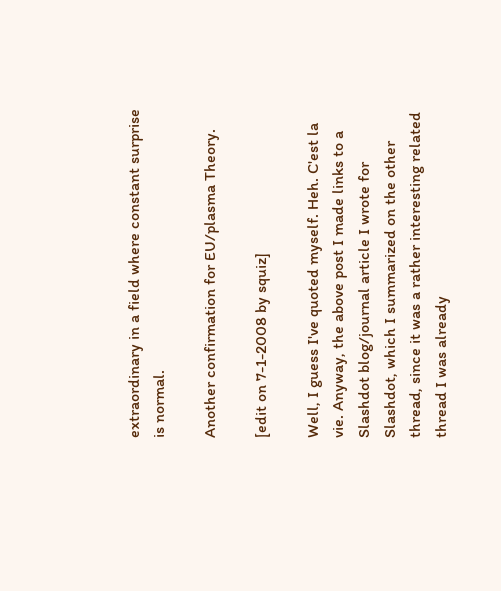extraordinary in a field where constant surprise is normal.

Another confirmation for EU/plasma Theory.

[edit on 7-1-2008 by squiz]

Well, I guess I've quoted myself. Heh. C'est la vie. Anyway, the above post I made links to a Slashdot blog/journal article I wrote for Slashdot, which I summarized on the other thread, since it was a rather interesting related thread I was already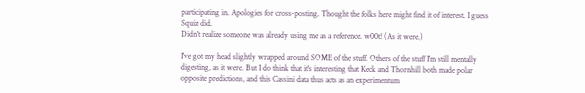participating in. Apologies for cross-posting. Thought the folks here might find it of interest. I guess Squiz did.
Didn't realize someone was already using me as a reference. w00t! (As it were.)

I've got my head slightly wrapped around SOME of the stuff. Others of the stuff I'm still mentally digesting, as it were. But I do think that it's interesting that Keck and Thornhill both made polar opposite predictions, and this Cassini data thus acts as an experimentum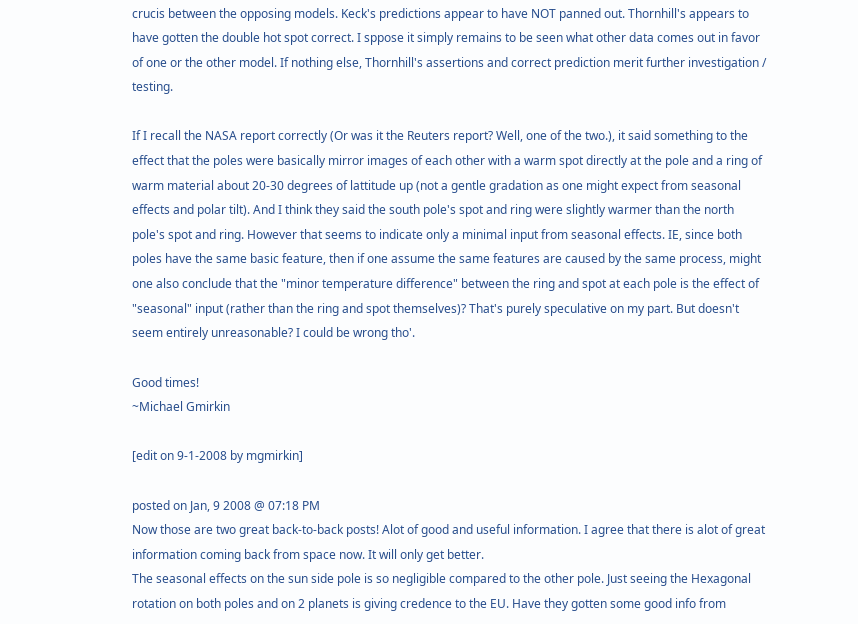crucis between the opposing models. Keck's predictions appear to have NOT panned out. Thornhill's appears to have gotten the double hot spot correct. I sppose it simply remains to be seen what other data comes out in favor of one or the other model. If nothing else, Thornhill's assertions and correct prediction merit further investigation / testing.

If I recall the NASA report correctly (Or was it the Reuters report? Well, one of the two.), it said something to the effect that the poles were basically mirror images of each other with a warm spot directly at the pole and a ring of warm material about 20-30 degrees of lattitude up (not a gentle gradation as one might expect from seasonal effects and polar tilt). And I think they said the south pole's spot and ring were slightly warmer than the north pole's spot and ring. However that seems to indicate only a minimal input from seasonal effects. IE, since both poles have the same basic feature, then if one assume the same features are caused by the same process, might one also conclude that the "minor temperature difference" between the ring and spot at each pole is the effect of "seasonal" input (rather than the ring and spot themselves)? That's purely speculative on my part. But doesn't seem entirely unreasonable? I could be wrong tho'.

Good times!
~Michael Gmirkin

[edit on 9-1-2008 by mgmirkin]

posted on Jan, 9 2008 @ 07:18 PM
Now those are two great back-to-back posts! Alot of good and useful information. I agree that there is alot of great information coming back from space now. It will only get better.
The seasonal effects on the sun side pole is so negligible compared to the other pole. Just seeing the Hexagonal rotation on both poles and on 2 planets is giving credence to the EU. Have they gotten some good info from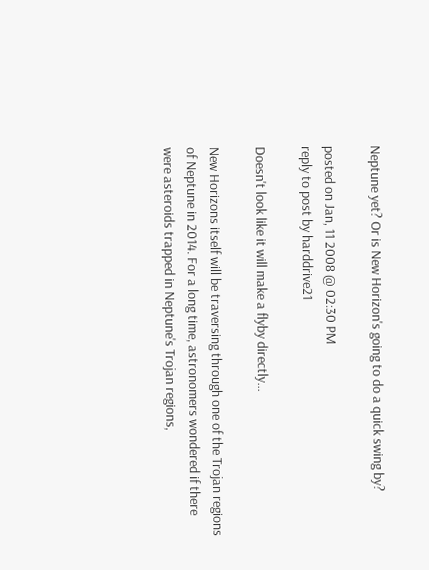Neptune yet? Or is New Horizon's going to do a quick swing by?

posted on Jan, 11 2008 @ 02:30 PM
reply to post by harddrive21

Doesn't look like it will make a flyby directly...

New Horizons itself will be traversing through one of the Trojan regions of Neptune in 2014. For a long time, astronomers wondered if there were asteroids trapped in Neptune's Trojan regions,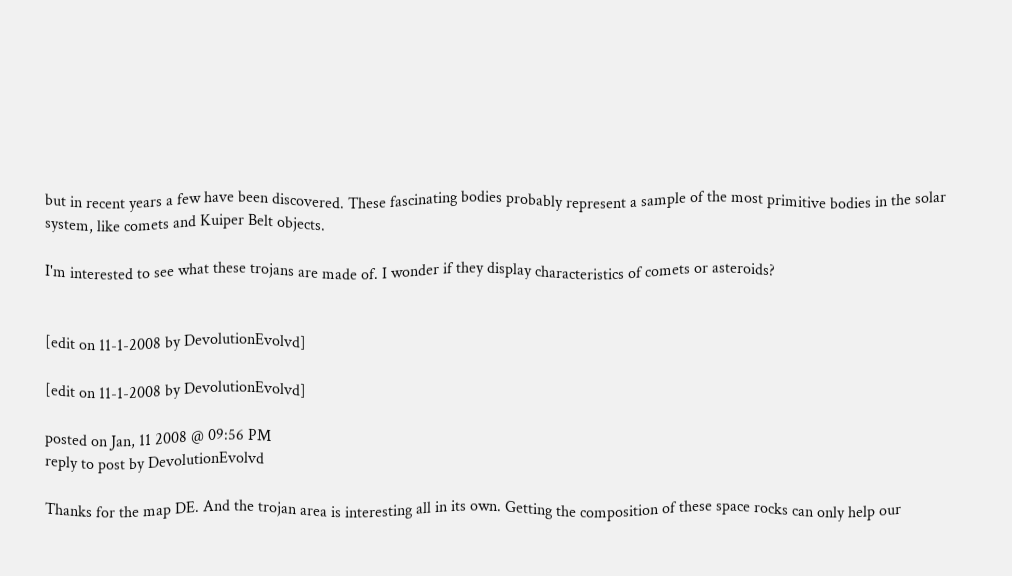but in recent years a few have been discovered. These fascinating bodies probably represent a sample of the most primitive bodies in the solar system, like comets and Kuiper Belt objects.

I'm interested to see what these trojans are made of. I wonder if they display characteristics of comets or asteroids?


[edit on 11-1-2008 by DevolutionEvolvd]

[edit on 11-1-2008 by DevolutionEvolvd]

posted on Jan, 11 2008 @ 09:56 PM
reply to post by DevolutionEvolvd

Thanks for the map DE. And the trojan area is interesting all in its own. Getting the composition of these space rocks can only help our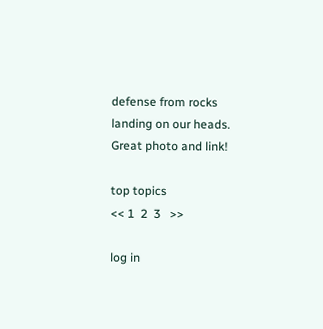defense from rocks landing on our heads.
Great photo and link!

top topics
<< 1  2  3   >>

log in